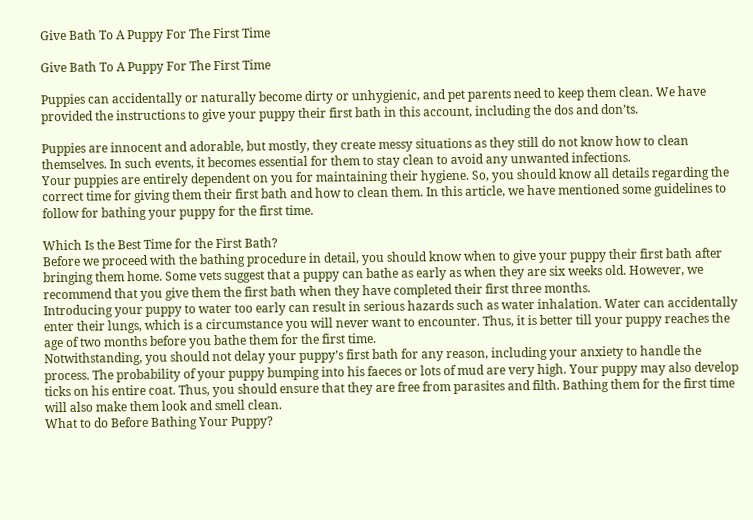Give Bath To A Puppy For The First Time

Give Bath To A Puppy For The First Time

Puppies can accidentally or naturally become dirty or unhygienic, and pet parents need to keep them clean. We have provided the instructions to give your puppy their first bath in this account, including the dos and don’ts.

Puppies are innocent and adorable, but mostly, they create messy situations as they still do not know how to clean themselves. In such events, it becomes essential for them to stay clean to avoid any unwanted infections.
Your puppies are entirely dependent on you for maintaining their hygiene. So, you should know all details regarding the correct time for giving them their first bath and how to clean them. In this article, we have mentioned some guidelines to follow for bathing your puppy for the first time.

Which Is the Best Time for the First Bath?
Before we proceed with the bathing procedure in detail, you should know when to give your puppy their first bath after bringing them home. Some vets suggest that a puppy can bathe as early as when they are six weeks old. However, we recommend that you give them the first bath when they have completed their first three months.
Introducing your puppy to water too early can result in serious hazards such as water inhalation. Water can accidentally enter their lungs, which is a circumstance you will never want to encounter. Thus, it is better till your puppy reaches the age of two months before you bathe them for the first time.
Notwithstanding, you should not delay your puppy’s first bath for any reason, including your anxiety to handle the process. The probability of your puppy bumping into his faeces or lots of mud are very high. Your puppy may also develop ticks on his entire coat. Thus, you should ensure that they are free from parasites and filth. Bathing them for the first time will also make them look and smell clean.
What to do Before Bathing Your Puppy?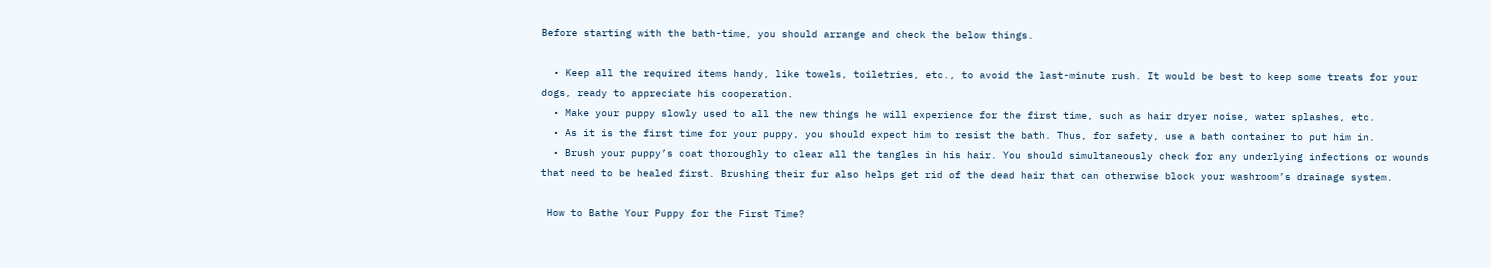Before starting with the bath-time, you should arrange and check the below things.

  • Keep all the required items handy, like towels, toiletries, etc., to avoid the last-minute rush. It would be best to keep some treats for your dogs, ready to appreciate his cooperation.
  • Make your puppy slowly used to all the new things he will experience for the first time, such as hair dryer noise, water splashes, etc.
  • As it is the first time for your puppy, you should expect him to resist the bath. Thus, for safety, use a bath container to put him in.
  • Brush your puppy’s coat thoroughly to clear all the tangles in his hair. You should simultaneously check for any underlying infections or wounds that need to be healed first. Brushing their fur also helps get rid of the dead hair that can otherwise block your washroom’s drainage system.

 How to Bathe Your Puppy for the First Time?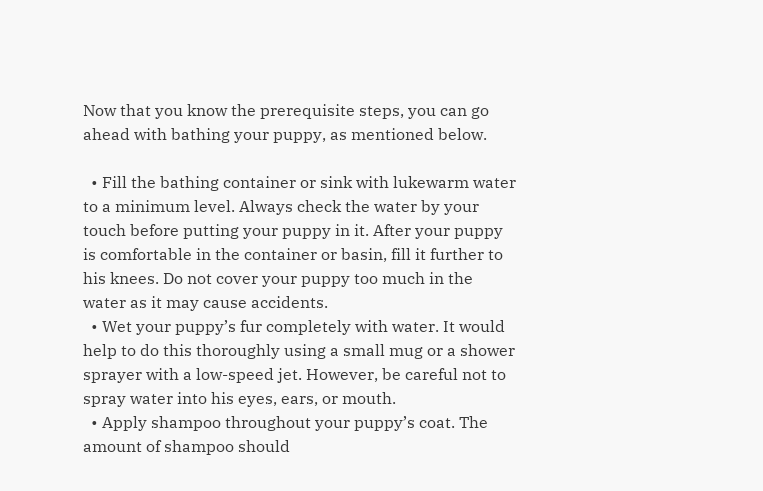Now that you know the prerequisite steps, you can go ahead with bathing your puppy, as mentioned below.

  • Fill the bathing container or sink with lukewarm water to a minimum level. Always check the water by your touch before putting your puppy in it. After your puppy is comfortable in the container or basin, fill it further to his knees. Do not cover your puppy too much in the water as it may cause accidents.
  • Wet your puppy’s fur completely with water. It would help to do this thoroughly using a small mug or a shower sprayer with a low-speed jet. However, be careful not to spray water into his eyes, ears, or mouth.
  • Apply shampoo throughout your puppy’s coat. The amount of shampoo should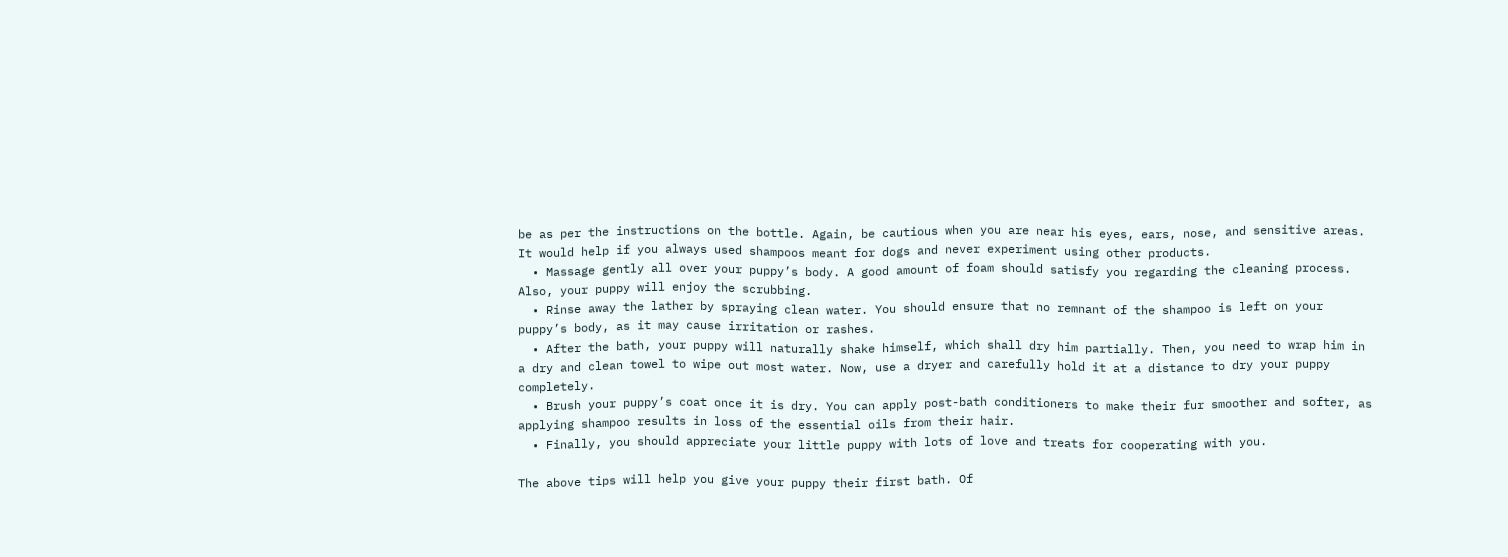be as per the instructions on the bottle. Again, be cautious when you are near his eyes, ears, nose, and sensitive areas. It would help if you always used shampoos meant for dogs and never experiment using other products.
  • Massage gently all over your puppy’s body. A good amount of foam should satisfy you regarding the cleaning process. Also, your puppy will enjoy the scrubbing.
  • Rinse away the lather by spraying clean water. You should ensure that no remnant of the shampoo is left on your puppy’s body, as it may cause irritation or rashes.
  • After the bath, your puppy will naturally shake himself, which shall dry him partially. Then, you need to wrap him in a dry and clean towel to wipe out most water. Now, use a dryer and carefully hold it at a distance to dry your puppy completely.
  • Brush your puppy’s coat once it is dry. You can apply post-bath conditioners to make their fur smoother and softer, as applying shampoo results in loss of the essential oils from their hair.
  • Finally, you should appreciate your little puppy with lots of love and treats for cooperating with you.

The above tips will help you give your puppy their first bath. Of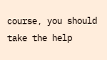course, you should take the help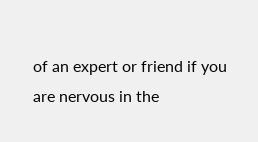of an expert or friend if you are nervous in the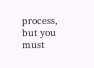process, but you must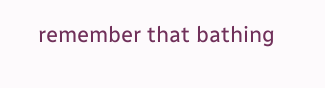remember that bathing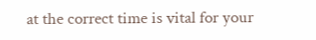at the correct time is vital for your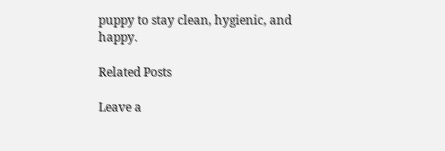puppy to stay clean, hygienic, and happy.

Related Posts

Leave a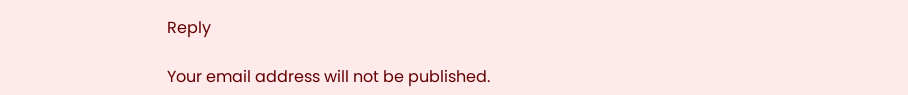Reply

Your email address will not be published.